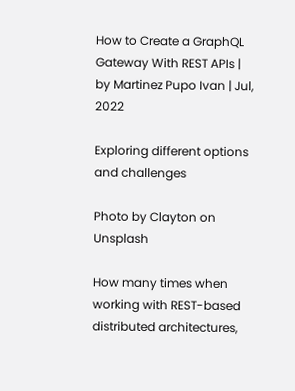How to Create a GraphQL Gateway With REST APIs | by Martinez Pupo Ivan | Jul, 2022

Exploring different options and challenges

Photo by Clayton on Unsplash

How many times when working with REST-based distributed architectures,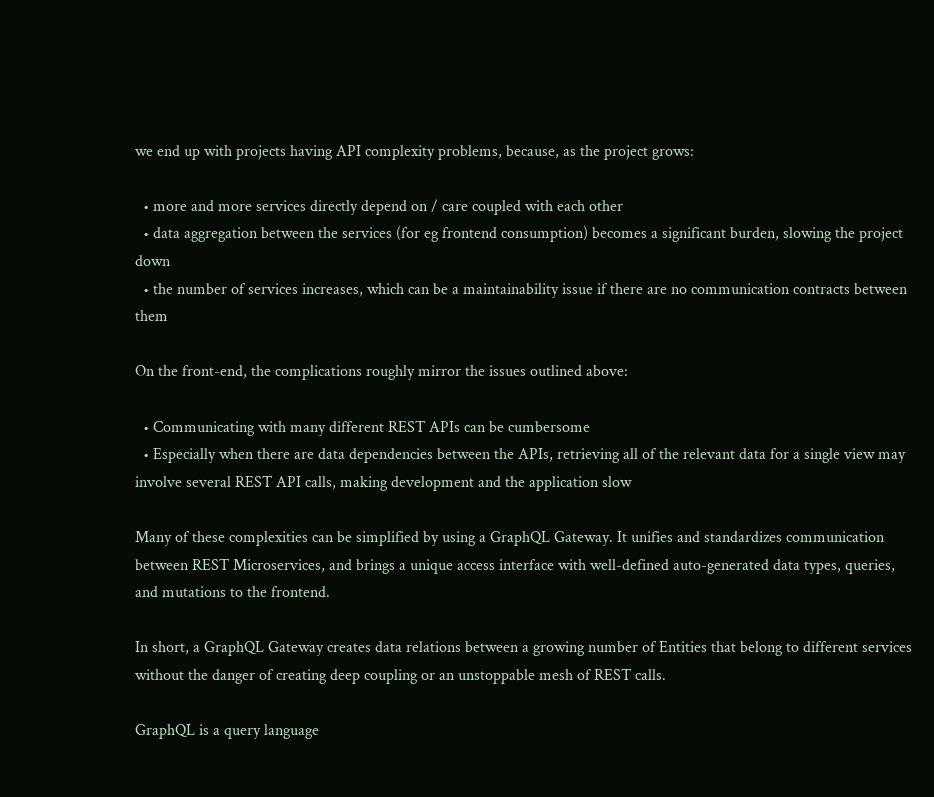we end up with projects having API complexity problems, because, as the project grows:

  • more and more services directly depend on / care coupled with each other
  • data aggregation between the services (for eg frontend consumption) becomes a significant burden, slowing the project down
  • the number of services increases, which can be a maintainability issue if there are no communication contracts between them

On the front-end, the complications roughly mirror the issues outlined above:

  • Communicating with many different REST APIs can be cumbersome
  • Especially when there are data dependencies between the APIs, retrieving all of the relevant data for a single view may involve several REST API calls, making development and the application slow

Many of these complexities can be simplified by using a GraphQL Gateway. It unifies and standardizes communication between REST Microservices, and brings a unique access interface with well-defined auto-generated data types, queries, and mutations to the frontend.

In short, a GraphQL Gateway creates data relations between a growing number of Entities that belong to different services without the danger of creating deep coupling or an unstoppable mesh of REST calls.

GraphQL is a query language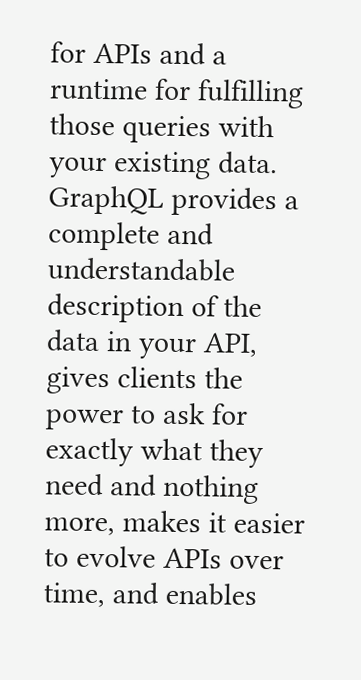for APIs and a runtime for fulfilling those queries with your existing data. GraphQL provides a complete and understandable description of the data in your API, gives clients the power to ask for exactly what they need and nothing more, makes it easier to evolve APIs over time, and enables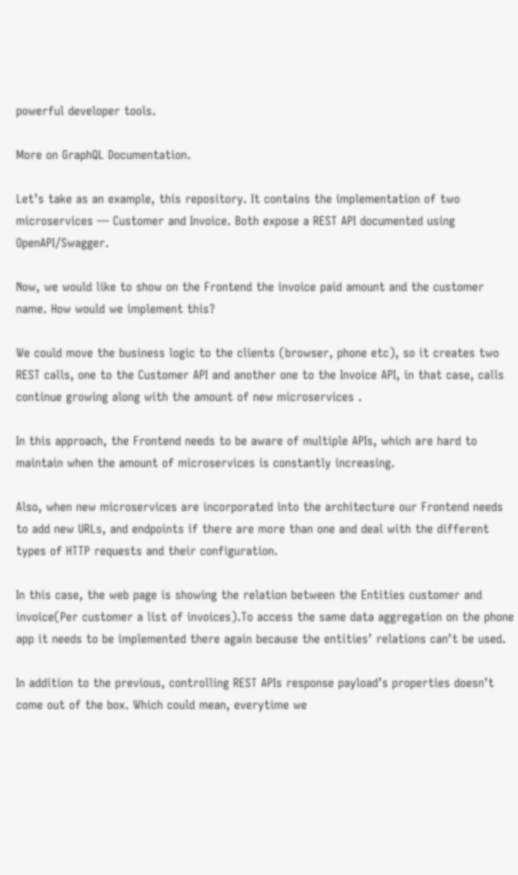powerful developer tools.

More on GraphQL Documentation.

Let’s take as an example, this repository. It contains the implementation of two microservices — Customer and Invoice. Both expose a REST API documented using OpenAPI/Swagger.

Now, we would like to show on the Frontend the invoice paid amount and the customer name. How would we implement this?

We could move the business logic to the clients (browser, phone etc), so it creates two REST calls, one to the Customer API and another one to the Invoice API, in that case, calls continue growing along with the amount of new microservices .

In this approach, the Frontend needs to be aware of multiple APIs, which are hard to maintain when the amount of microservices is constantly increasing.

Also, when new microservices are incorporated into the architecture our Frontend needs to add new URLs, and endpoints if there are more than one and deal with the different types of HTTP requests and their configuration.

In this case, the web page is showing the relation between the Entities customer and invoice(Per customer a list of invoices).To access the same data aggregation on the phone app it needs to be implemented there again because the entities’ relations canʼt be used.

In addition to the previous, controlling REST APIs response payload’s properties doesn’t come out of the box. Which could mean, everytime we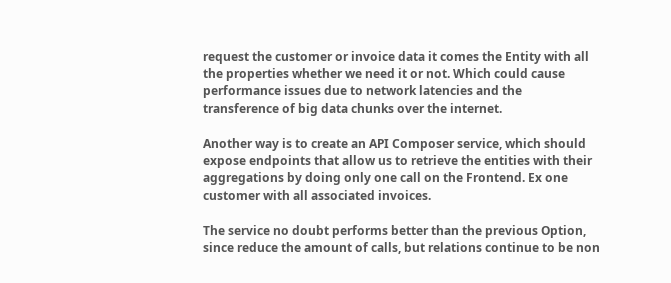request the customer or invoice data it comes the Entity with all the properties whether we need it or not. Which could cause performance issues due to network latencies and the transference of big data chunks over the internet.

Another way is to create an API Composer service, which should expose endpoints that allow us to retrieve the entities with their aggregations by doing only one call on the Frontend. Ex one customer with all associated invoices.

The service no doubt performs better than the previous Option, since reduce the amount of calls, but relations continue to be non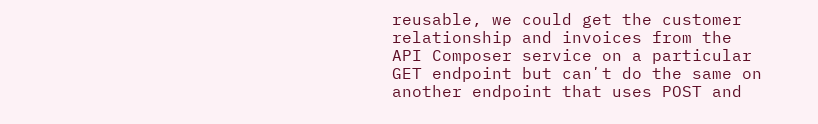reusable, we could get the customer relationship and invoices from the API Composer service on a particular GET endpoint but canʼt do the same on another endpoint that uses POST and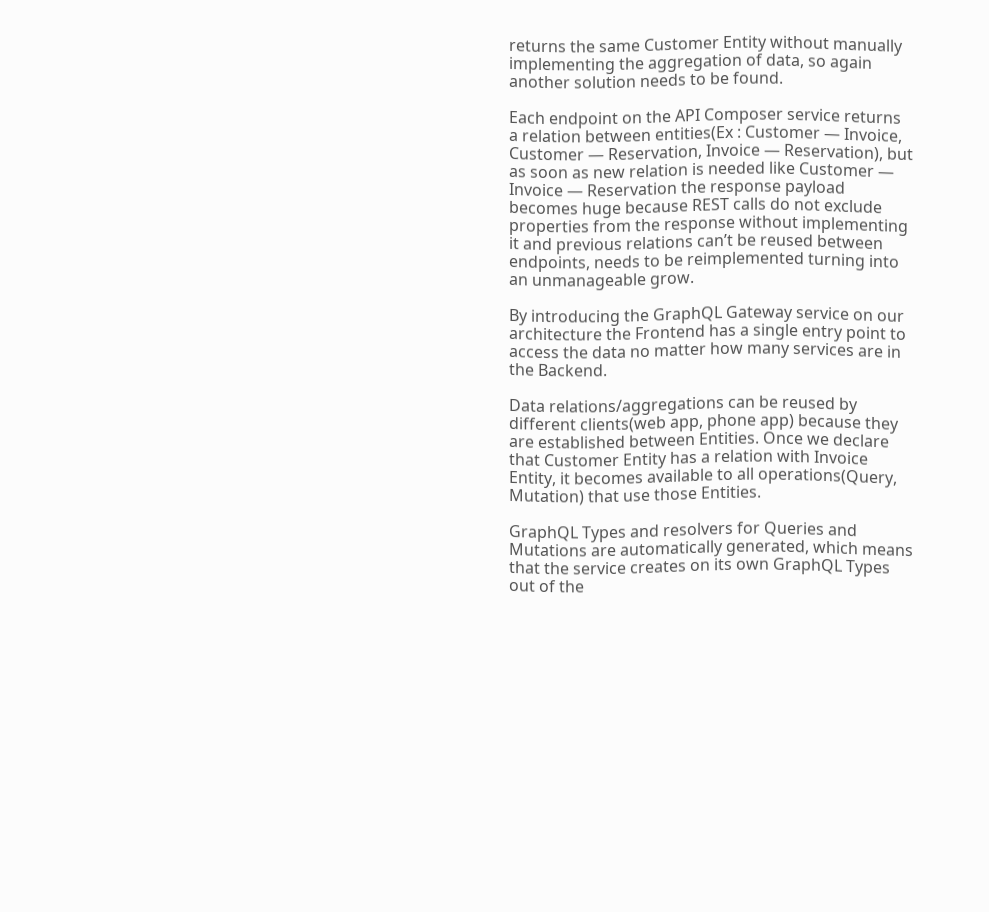returns the same Customer Entity without manually implementing the aggregation of data, so again another solution needs to be found.

Each endpoint on the API Composer service returns a relation between entities(Ex : Customer — Invoice, Customer — Reservation, Invoice — Reservation), but as soon as new relation is needed like Customer — Invoice — Reservation the response payload becomes huge because REST calls do not exclude properties from the response without implementing it and previous relations canʼt be reused between endpoints, needs to be reimplemented turning into an unmanageable grow.

By introducing the GraphQL Gateway service on our architecture the Frontend has a single entry point to access the data no matter how many services are in the Backend.

Data relations/aggregations can be reused by different clients(web app, phone app) because they are established between Entities. Once we declare that Customer Entity has a relation with Invoice Entity, it becomes available to all operations(Query, Mutation) that use those Entities.

GraphQL Types and resolvers for Queries and Mutations are automatically generated, which means that the service creates on its own GraphQL Types out of the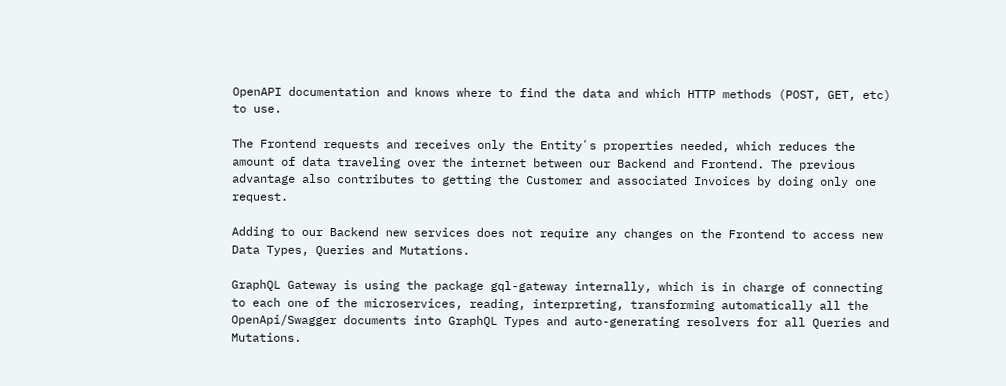OpenAPI documentation and knows where to find the data and which HTTP methods (POST, GET, etc) to use.

The Frontend requests and receives only the Entityʼs properties needed, which reduces the amount of data traveling over the internet between our Backend and Frontend. The previous advantage also contributes to getting the Customer and associated Invoices by doing only one request.

Adding to our Backend new services does not require any changes on the Frontend to access new Data Types, Queries and Mutations.

GraphQL Gateway is using the package gql-gateway internally, which is in charge of connecting to each one of the microservices, reading, interpreting, transforming automatically all the OpenApi/Swagger documents into GraphQL Types and auto-generating resolvers for all Queries and Mutations.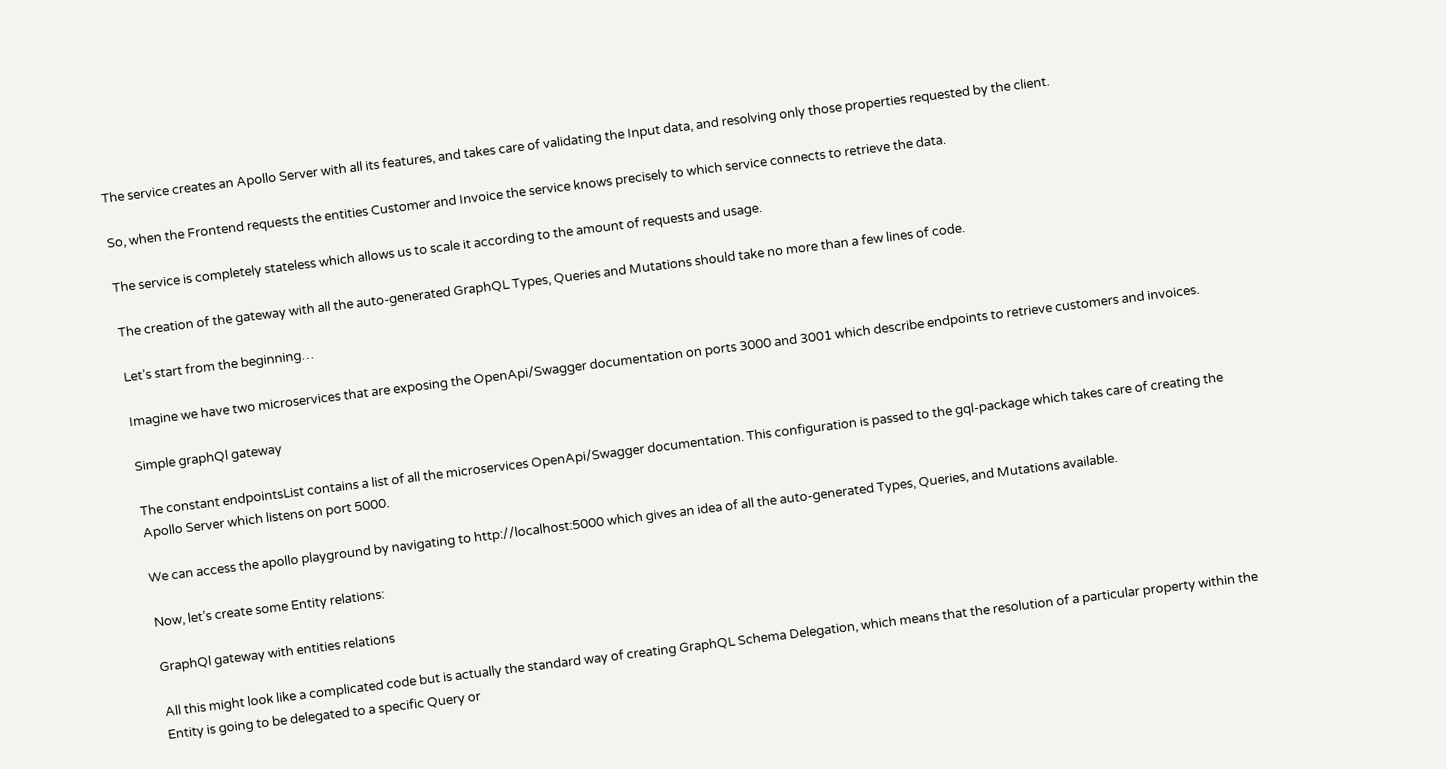The service creates an Apollo Server with all its features, and takes care of validating the Input data, and resolving only those properties requested by the client.

So, when the Frontend requests the entities Customer and Invoice the service knows precisely to which service connects to retrieve the data.

The service is completely stateless which allows us to scale it according to the amount of requests and usage.

The creation of the gateway with all the auto-generated GraphQL Types, Queries and Mutations should take no more than a few lines of code.

Let’s start from the beginning…

Imagine we have two microservices that are exposing the OpenApi/Swagger documentation on ports 3000 and 3001 which describe endpoints to retrieve customers and invoices.

Simple graphQl gateway

The constant endpointsList contains a list of all the microservices OpenApi/Swagger documentation. This configuration is passed to the gql-package which takes care of creating the Apollo Server which listens on port 5000.

We can access the apollo playground by navigating to http://localhost:5000 which gives an idea of all the auto-generated Types, Queries, and Mutations available.

Now, let’s create some Entity relations:

GraphQl gateway with entities relations

All this might look like a complicated code but is actually the standard way of creating GraphQL Schema Delegation, which means that the resolution of a particular property within the Entity is going to be delegated to a specific Query or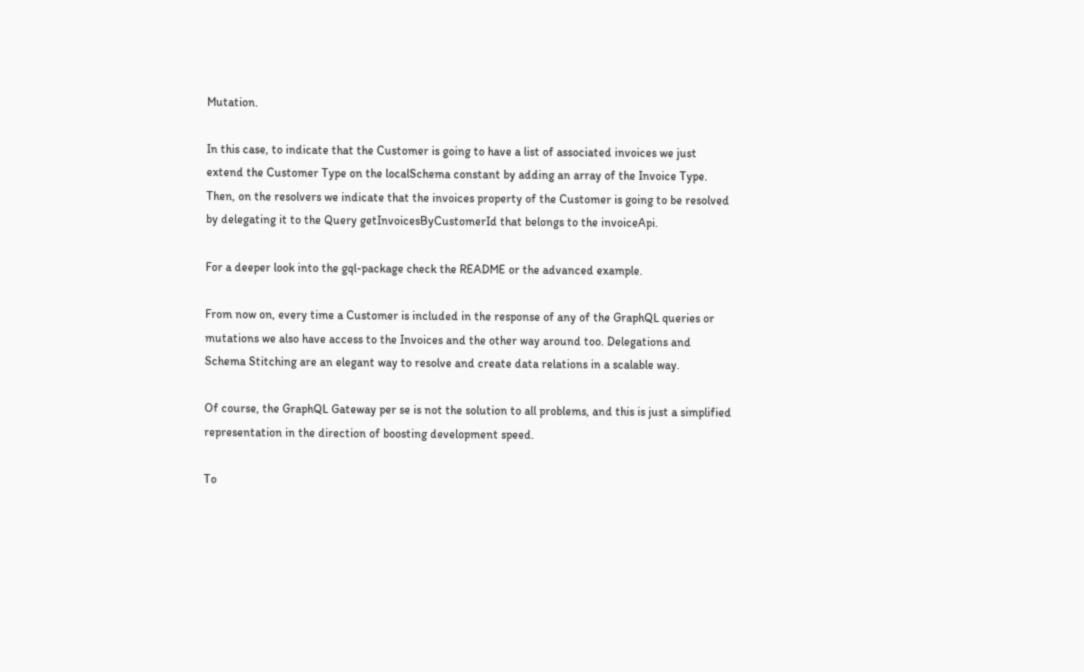Mutation.

In this case, to indicate that the Customer is going to have a list of associated invoices we just extend the Customer Type on the localSchema constant by adding an array of the Invoice Type. Then, on the resolvers we indicate that the invoices property of the Customer is going to be resolved by delegating it to the Query getInvoicesByCustomerId that belongs to the invoiceApi.

For a deeper look into the gql-package check the README or the advanced example.

From now on, every time a Customer is included in the response of any of the GraphQL queries or mutations we also have access to the Invoices and the other way around too. Delegations and Schema Stitching are an elegant way to resolve and create data relations in a scalable way.

Of course, the GraphQL Gateway per se is not the solution to all problems, and this is just a simplified representation in the direction of boosting development speed.

To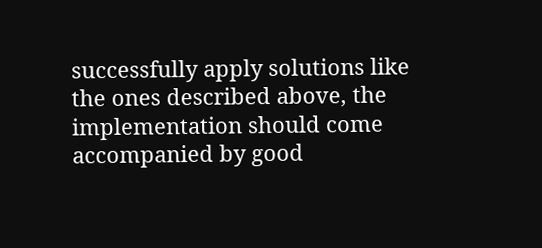successfully apply solutions like the ones described above, the implementation should come accompanied by good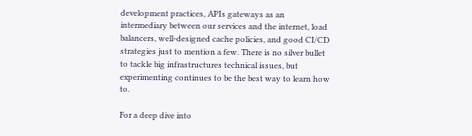development practices, APIs gateways as an intermediary between our services and the internet, load balancers, well-designed cache policies, and good CI/CD strategies just to mention a few. There is no silver bullet to tackle big infrastructures technical issues, but experimenting continues to be the best way to learn how to.

For a deep dive into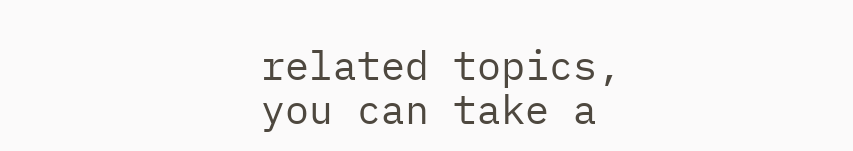related topics, you can take a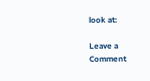look at:

Leave a Comment